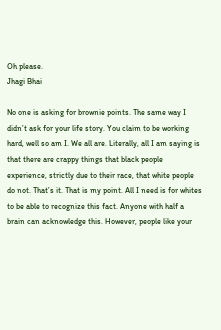Oh please.
Jhagi Bhai

No one is asking for brownie points. The same way I didn’t ask for your life story. You claim to be working hard, well so am I. We all are. Literally, all I am saying is that there are crappy things that black people experience, strictly due to their race, that white people do not. That’s it. That is my point. All I need is for whites to be able to recognize this fact. Anyone with half a brain can acknowledge this. However, people like your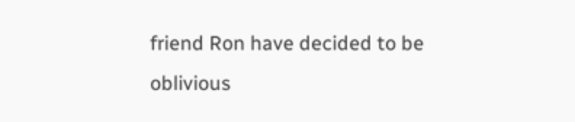friend Ron have decided to be oblivious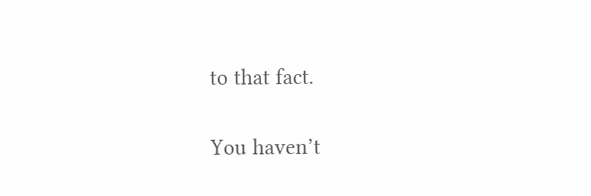to that fact.

You haven’t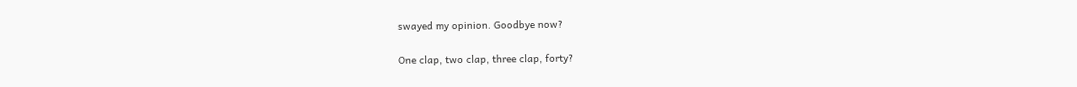swayed my opinion. Goodbye now?

One clap, two clap, three clap, forty?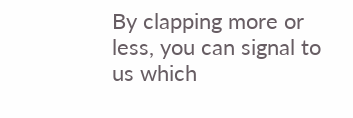By clapping more or less, you can signal to us which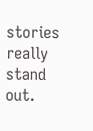stories really stand out.